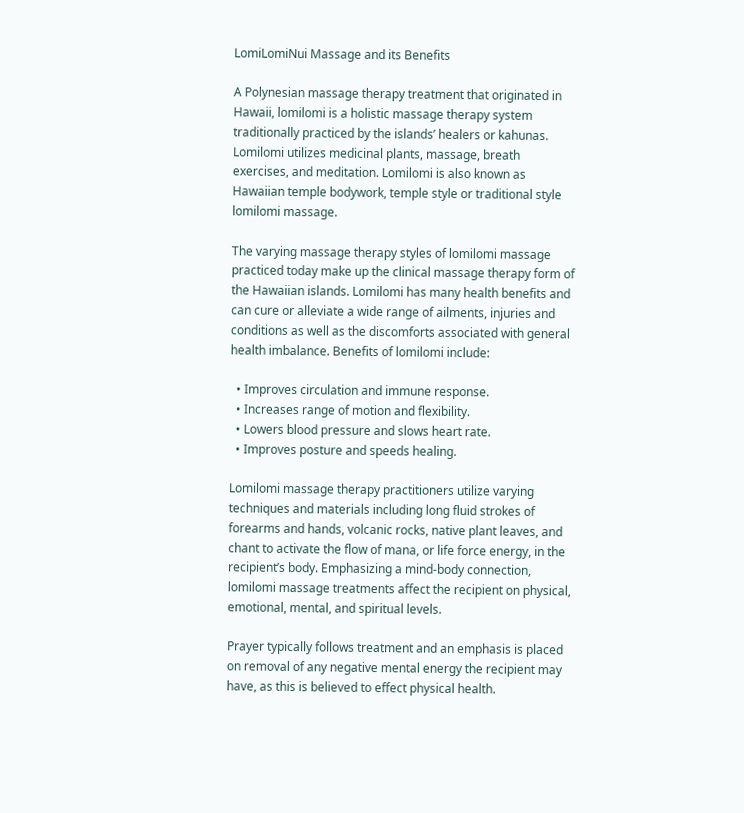LomiLomiNui Massage and its Benefits

A Polynesian massage therapy treatment that originated in Hawaii, lomilomi is a holistic massage therapy system traditionally practiced by the islands’ healers or kahunas. Lomilomi utilizes medicinal plants, massage, breath exercises, and meditation. Lomilomi is also known as Hawaiian temple bodywork, temple style or traditional style lomilomi massage.

The varying massage therapy styles of lomilomi massage practiced today make up the clinical massage therapy form of the Hawaiian islands. Lomilomi has many health benefits and can cure or alleviate a wide range of ailments, injuries and conditions as well as the discomforts associated with general health imbalance. Benefits of lomilomi include:

  • Improves circulation and immune response.
  • Increases range of motion and flexibility.
  • Lowers blood pressure and slows heart rate.
  • Improves posture and speeds healing.

Lomilomi massage therapy practitioners utilize varying techniques and materials including long fluid strokes of forearms and hands, volcanic rocks, native plant leaves, and chant to activate the flow of mana, or life force energy, in the recipient’s body. Emphasizing a mind-body connection, lomilomi massage treatments affect the recipient on physical, emotional, mental, and spiritual levels.

Prayer typically follows treatment and an emphasis is placed on removal of any negative mental energy the recipient may have, as this is believed to effect physical health.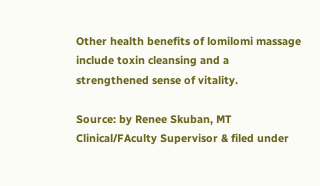Other health benefits of lomilomi massage include toxin cleansing and a strengthened sense of vitality.

Source: by Renee Skuban, MT Clinical/FAculty Supervisor & filed under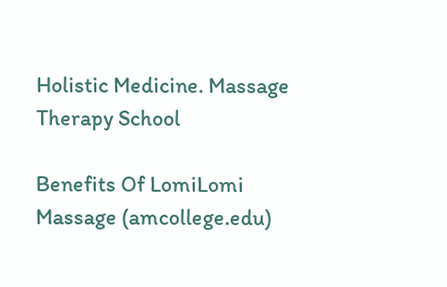Holistic Medicine. Massage Therapy School

Benefits Of LomiLomi Massage (amcollege.edu)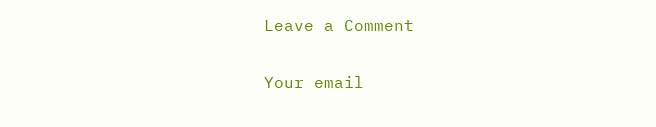Leave a Comment

Your email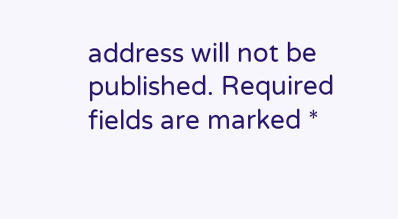address will not be published. Required fields are marked *